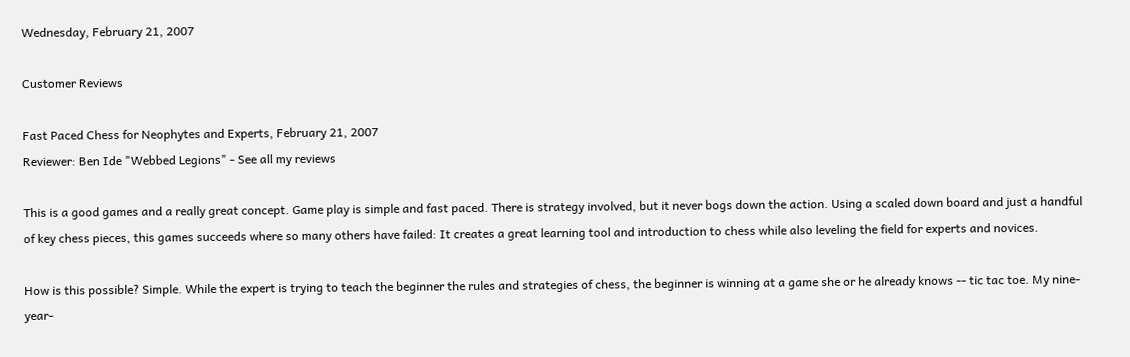Wednesday, February 21, 2007

Customer Reviews

Fast Paced Chess for Neophytes and Experts, February 21, 2007
Reviewer: Ben Ide "Webbed Legions" - See all my reviews

This is a good games and a really great concept. Game play is simple and fast paced. There is strategy involved, but it never bogs down the action. Using a scaled down board and just a handful of key chess pieces, this games succeeds where so many others have failed: It creates a great learning tool and introduction to chess while also leveling the field for experts and novices.

How is this possible? Simple. While the expert is trying to teach the beginner the rules and strategies of chess, the beginner is winning at a game she or he already knows -- tic tac toe. My nine-year-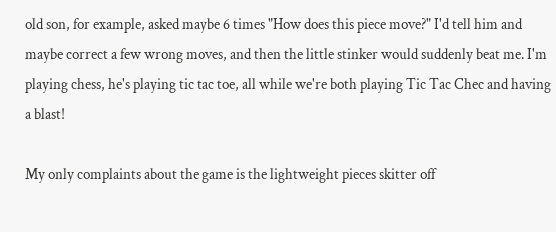old son, for example, asked maybe 6 times "How does this piece move?" I'd tell him and maybe correct a few wrong moves, and then the little stinker would suddenly beat me. I'm playing chess, he's playing tic tac toe, all while we're both playing Tic Tac Chec and having a blast!

My only complaints about the game is the lightweight pieces skitter off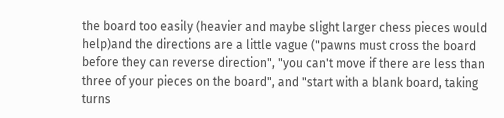the board too easily (heavier and maybe slight larger chess pieces would help)and the directions are a little vague ("pawns must cross the board before they can reverse direction", "you can't move if there are less than three of your pieces on the board", and "start with a blank board, taking turns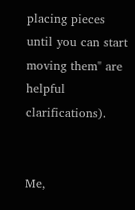placing pieces until you can start moving them" are helpful clarifications).


Me,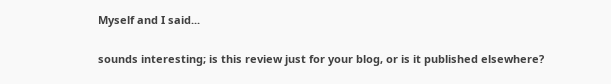Myself and I said...

sounds interesting; is this review just for your blog, or is it published elsewhere?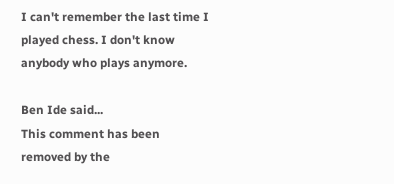I can't remember the last time I played chess. I don't know anybody who plays anymore.

Ben Ide said...
This comment has been removed by the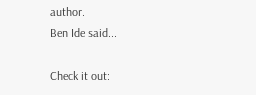author.
Ben Ide said...

Check it out: